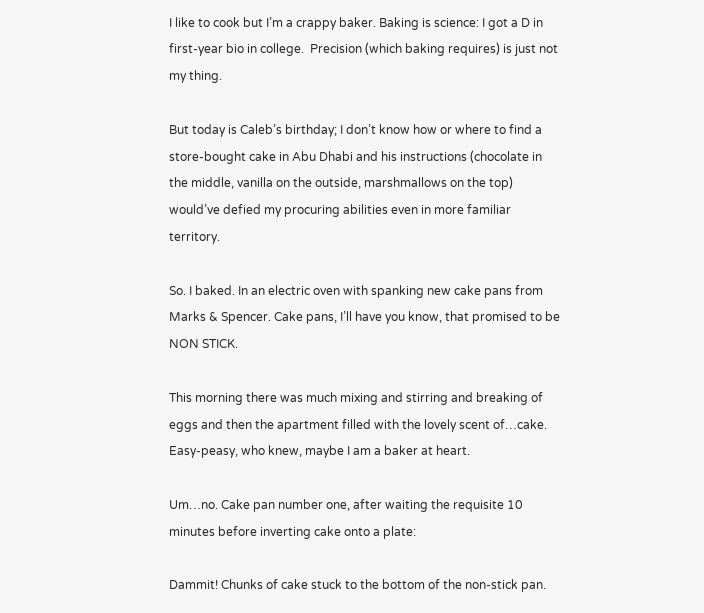I like to cook but I’m a crappy baker. Baking is science: I got a D in first-year bio in college.  Precision (which baking requires) is just not my thing.

But today is Caleb’s birthday; I don’t know how or where to find a store-bought cake in Abu Dhabi and his instructions (chocolate in the middle, vanilla on the outside, marshmallows on the top) would’ve defied my procuring abilities even in more familiar territory.

So. I baked. In an electric oven with spanking new cake pans from Marks & Spencer. Cake pans, I’ll have you know, that promised to be NON STICK.

This morning there was much mixing and stirring and breaking of eggs and then the apartment filled with the lovely scent of…cake. Easy-peasy, who knew, maybe I am a baker at heart.

Um…no. Cake pan number one, after waiting the requisite 10 minutes before inverting cake onto a plate:

Dammit! Chunks of cake stuck to the bottom of the non-stick pan.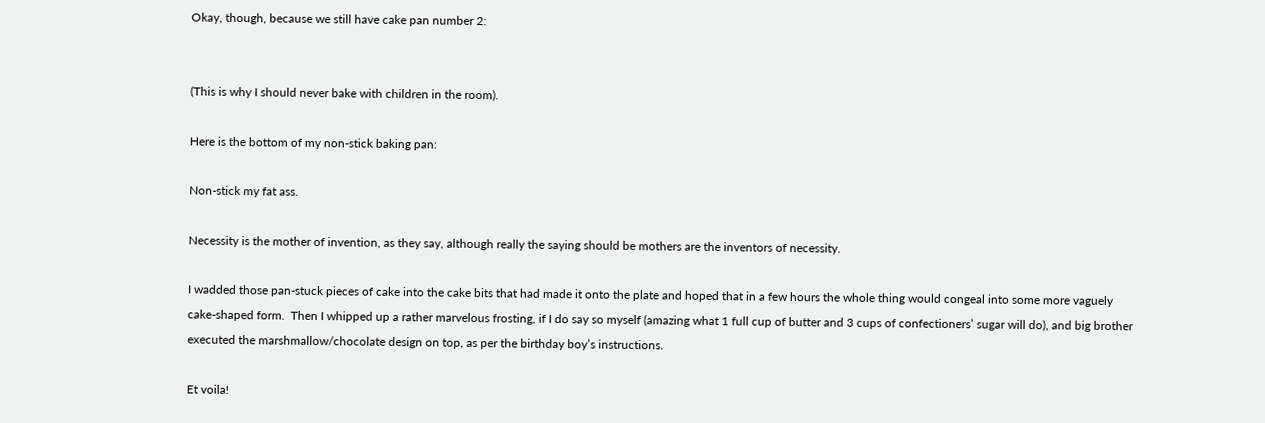Okay, though, because we still have cake pan number 2:


(This is why I should never bake with children in the room).

Here is the bottom of my non-stick baking pan:

Non-stick my fat ass.

Necessity is the mother of invention, as they say, although really the saying should be mothers are the inventors of necessity.

I wadded those pan-stuck pieces of cake into the cake bits that had made it onto the plate and hoped that in a few hours the whole thing would congeal into some more vaguely cake-shaped form.  Then I whipped up a rather marvelous frosting, if I do say so myself (amazing what 1 full cup of butter and 3 cups of confectioners’ sugar will do), and big brother executed the marshmallow/chocolate design on top, as per the birthday boy’s instructions.

Et voila!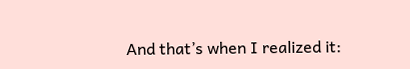And that’s when I realized it: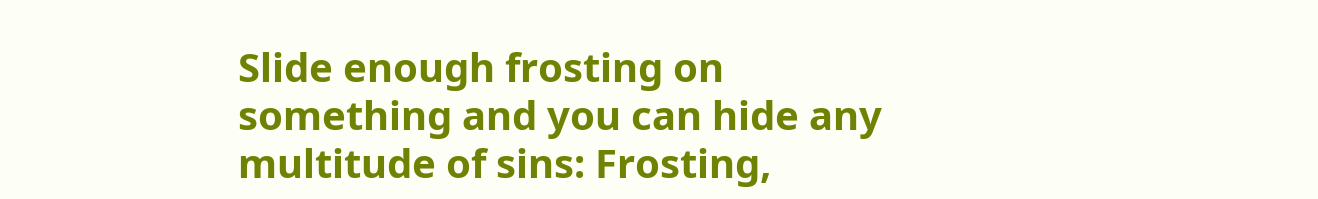Slide enough frosting on something and you can hide any multitude of sins: Frosting,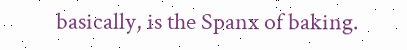basically, is the Spanx of baking.